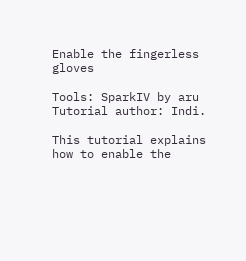Enable the fingerless gloves

Tools: SparkIV by aru
Tutorial author: Indi.

This tutorial explains how to enable the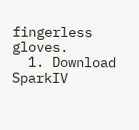fingerless gloves.
  1. Download SparkIV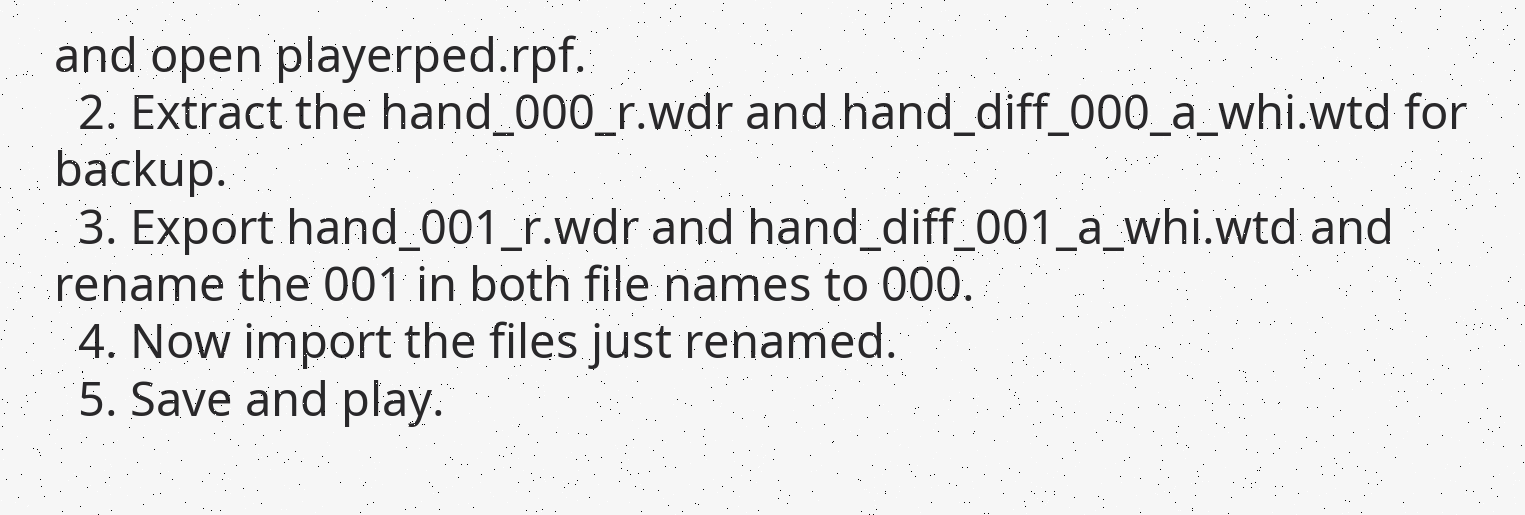and open playerped.rpf.
  2. Extract the hand_000_r.wdr and hand_diff_000_a_whi.wtd for backup.
  3. Export hand_001_r.wdr and hand_diff_001_a_whi.wtd and rename the 001 in both file names to 000.
  4. Now import the files just renamed.
  5. Save and play.